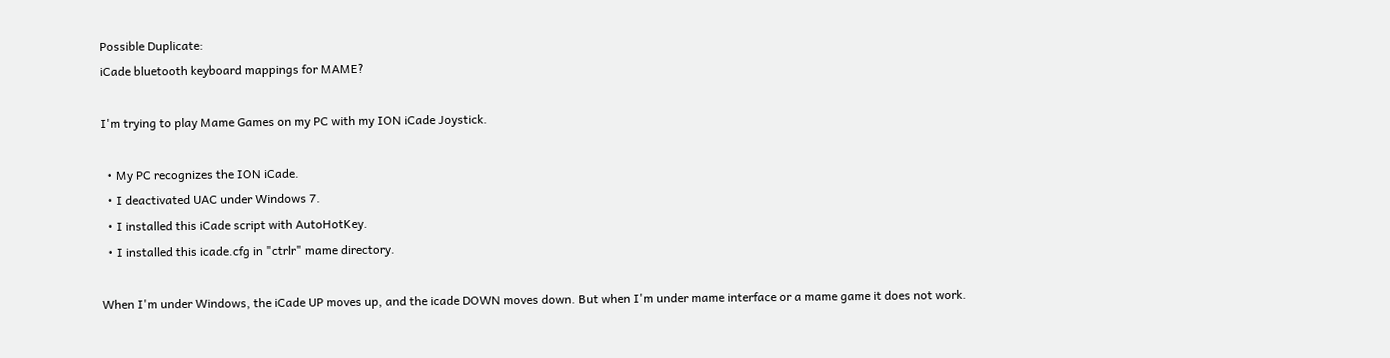Possible Duplicate:
iCade bluetooth keyboard mappings for MAME?

I'm trying to play Mame Games on my PC with my ION iCade Joystick.

  • My PC recognizes the ION iCade.
  • I deactivated UAC under Windows 7.
  • I installed this iCade script with AutoHotKey.
  • I installed this icade.cfg in "ctrlr" mame directory.

When I'm under Windows, the iCade UP moves up, and the icade DOWN moves down. But when I'm under mame interface or a mame game it does not work.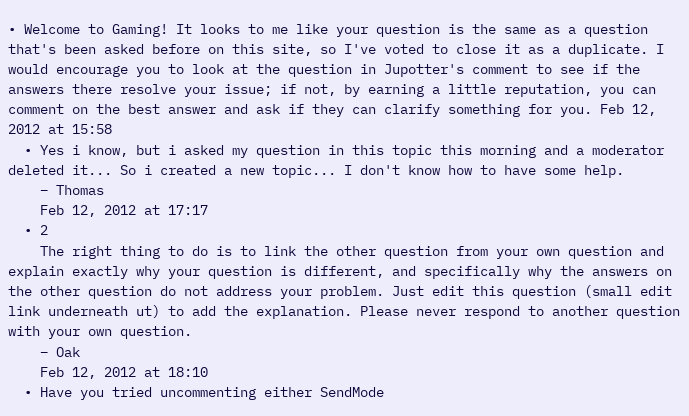• Welcome to Gaming! It looks to me like your question is the same as a question that's been asked before on this site, so I've voted to close it as a duplicate. I would encourage you to look at the question in Jupotter's comment to see if the answers there resolve your issue; if not, by earning a little reputation, you can comment on the best answer and ask if they can clarify something for you. Feb 12, 2012 at 15:58
  • Yes i know, but i asked my question in this topic this morning and a moderator deleted it... So i created a new topic... I don't know how to have some help.
    – Thomas
    Feb 12, 2012 at 17:17
  • 2
    The right thing to do is to link the other question from your own question and explain exactly why your question is different, and specifically why the answers on the other question do not address your problem. Just edit this question (small edit link underneath ut) to add the explanation. Please never respond to another question with your own question.
    – Oak
    Feb 12, 2012 at 18:10
  • Have you tried uncommenting either SendMode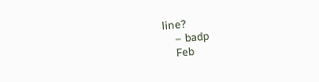line?
    – badp
    Feb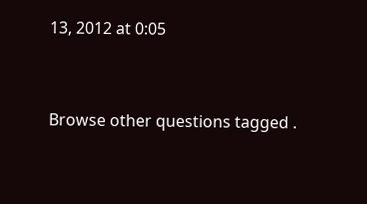13, 2012 at 0:05


Browse other questions tagged .